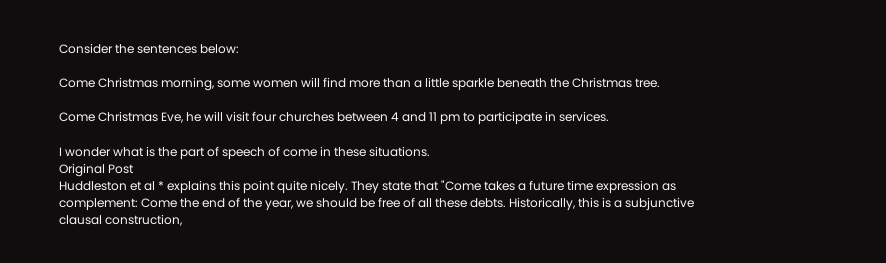Consider the sentences below:

Come Christmas morning, some women will find more than a little sparkle beneath the Christmas tree.

Come Christmas Eve, he will visit four churches between 4 and 11 pm to participate in services.

I wonder what is the part of speech of come in these situations.
Original Post
Huddleston et al * explains this point quite nicely. They state that "Come takes a future time expression as complement: Come the end of the year, we should be free of all these debts. Historically, this is a subjunctive clausal construction,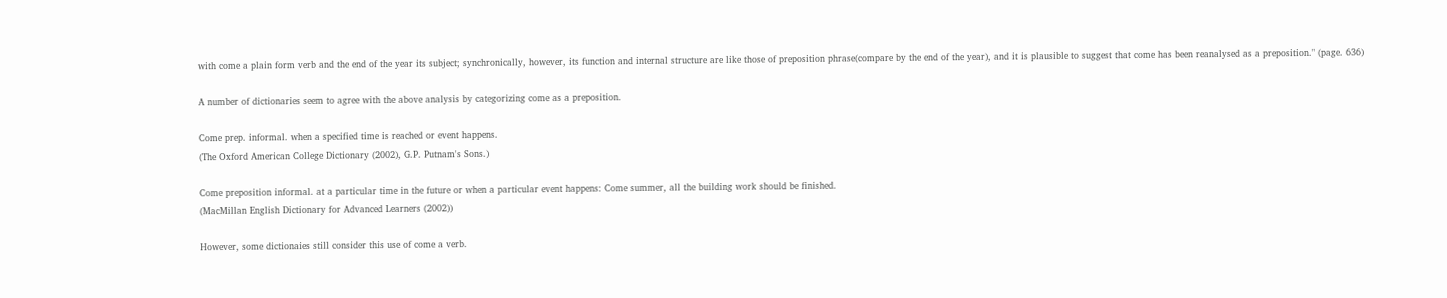with come a plain form verb and the end of the year its subject; synchronically, however, its function and internal structure are like those of preposition phrase(compare by the end of the year), and it is plausible to suggest that come has been reanalysed as a preposition." (page. 636)

A number of dictionaries seem to agree with the above analysis by categorizing come as a preposition.

Come prep. informal. when a specified time is reached or event happens.
(The Oxford American College Dictionary (2002), G.P. Putnam's Sons.)

Come preposition informal. at a particular time in the future or when a particular event happens: Come summer, all the building work should be finished.
(MacMillan English Dictionary for Advanced Learners (2002))

However, some dictionaies still consider this use of come a verb.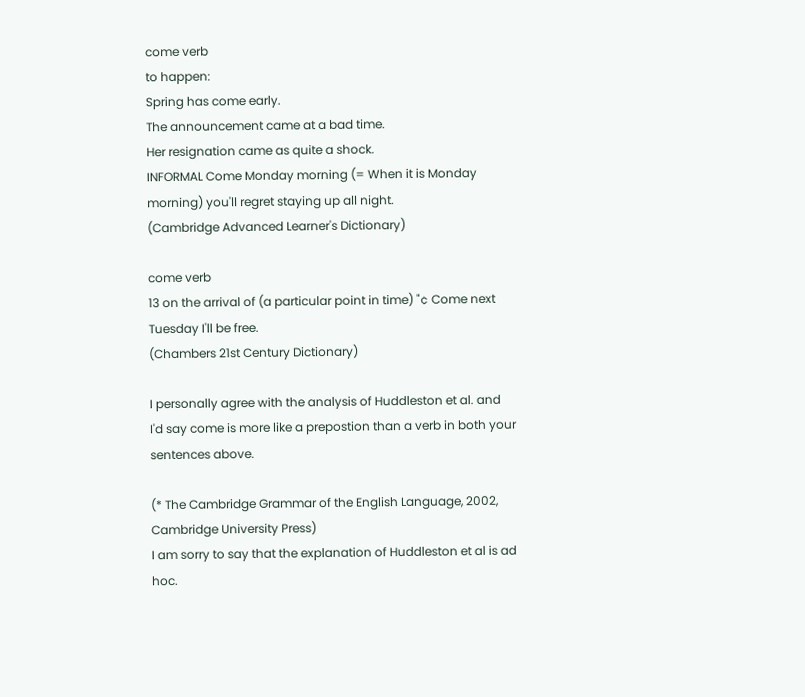come verb
to happen:
Spring has come early.
The announcement came at a bad time.
Her resignation came as quite a shock.
INFORMAL Come Monday morning (= When it is Monday morning) you'll regret staying up all night.
(Cambridge Advanced Learner's Dictionary)

come verb
13 on the arrival of (a particular point in time) "¢ Come next Tuesday I'll be free.
(Chambers 21st Century Dictionary)

I personally agree with the analysis of Huddleston et al. and I'd say come is more like a prepostion than a verb in both your sentences above.

(* The Cambridge Grammar of the English Language, 2002, Cambridge University Press)
I am sorry to say that the explanation of Huddleston et al is ad hoc.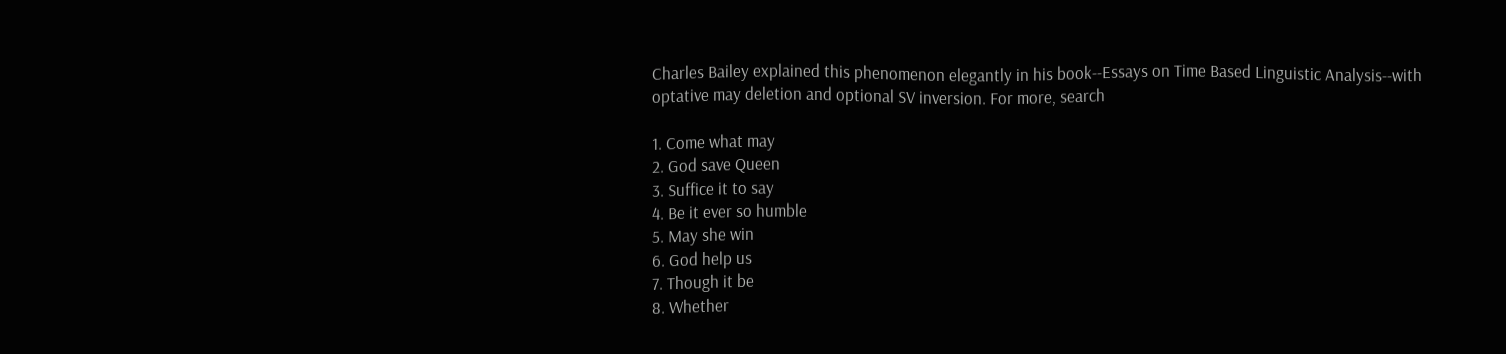Charles Bailey explained this phenomenon elegantly in his book--Essays on Time Based Linguistic Analysis--with optative may deletion and optional SV inversion. For more, search

1. Come what may
2. God save Queen
3. Suffice it to say
4. Be it ever so humble
5. May she win
6. God help us
7. Though it be
8. Whether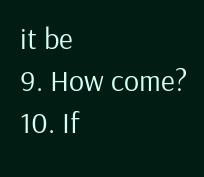it be
9. How come?
10. If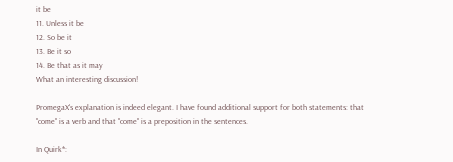it be
11. Unless it be
12. So be it
13. Be it so
14. Be that as it may
What an interesting discussion!

PromegaX's explanation is indeed elegant. I have found additional support for both statements: that "come" is a verb and that "come" is a preposition in the sentences.

In Quirk*: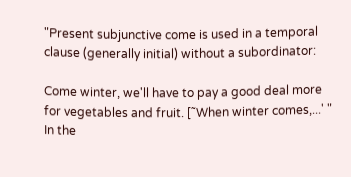"Present subjunctive come is used in a temporal clause (generally initial) without a subordinator:

Come winter, we'll have to pay a good deal more for vegetables and fruit. [˜When winter comes,...' "
In the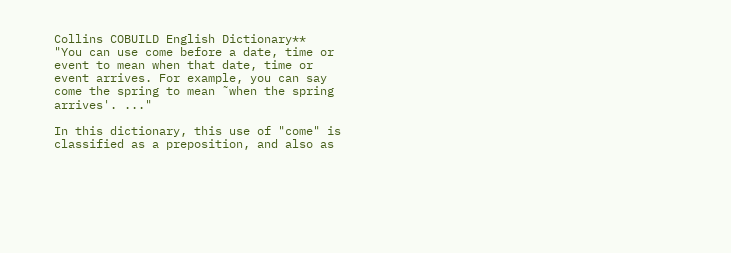Collins COBUILD English Dictionary**
"You can use come before a date, time or event to mean when that date, time or event arrives. For example, you can say come the spring to mean ˜when the spring arrives'. ..."

In this dictionary, this use of "come" is classified as a preposition, and also as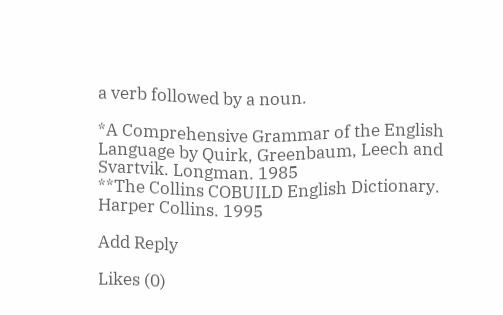a verb followed by a noun.

*A Comprehensive Grammar of the English Language by Quirk, Greenbaum, Leech and Svartvik. Longman. 1985
**The Collins COBUILD English Dictionary. Harper Collins. 1995

Add Reply

Likes (0)